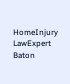HomeInjury LawExpert Baton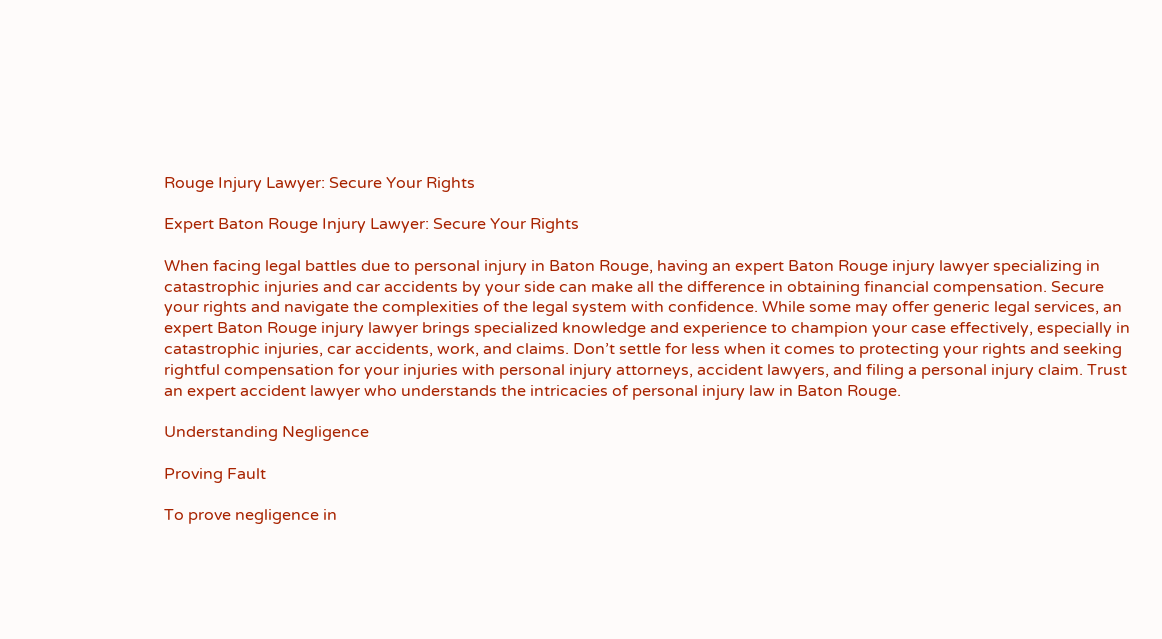Rouge Injury Lawyer: Secure Your Rights

Expert Baton Rouge Injury Lawyer: Secure Your Rights

When facing legal battles due to personal injury in Baton Rouge, having an expert Baton Rouge injury lawyer specializing in catastrophic injuries and car accidents by your side can make all the difference in obtaining financial compensation. Secure your rights and navigate the complexities of the legal system with confidence. While some may offer generic legal services, an expert Baton Rouge injury lawyer brings specialized knowledge and experience to champion your case effectively, especially in catastrophic injuries, car accidents, work, and claims. Don’t settle for less when it comes to protecting your rights and seeking rightful compensation for your injuries with personal injury attorneys, accident lawyers, and filing a personal injury claim. Trust an expert accident lawyer who understands the intricacies of personal injury law in Baton Rouge.

Understanding Negligence

Proving Fault

To prove negligence in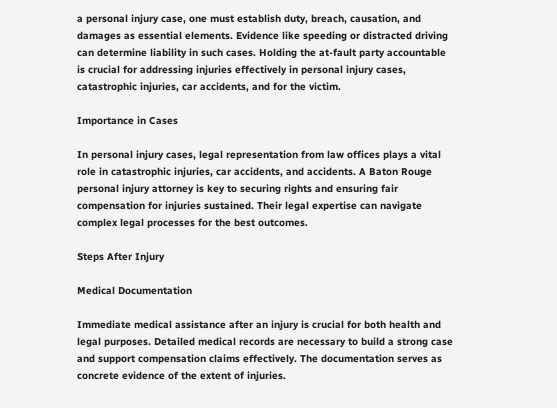a personal injury case, one must establish duty, breach, causation, and damages as essential elements. Evidence like speeding or distracted driving can determine liability in such cases. Holding the at-fault party accountable is crucial for addressing injuries effectively in personal injury cases, catastrophic injuries, car accidents, and for the victim.

Importance in Cases

In personal injury cases, legal representation from law offices plays a vital role in catastrophic injuries, car accidents, and accidents. A Baton Rouge personal injury attorney is key to securing rights and ensuring fair compensation for injuries sustained. Their legal expertise can navigate complex legal processes for the best outcomes.

Steps After Injury

Medical Documentation

Immediate medical assistance after an injury is crucial for both health and legal purposes. Detailed medical records are necessary to build a strong case and support compensation claims effectively. The documentation serves as concrete evidence of the extent of injuries.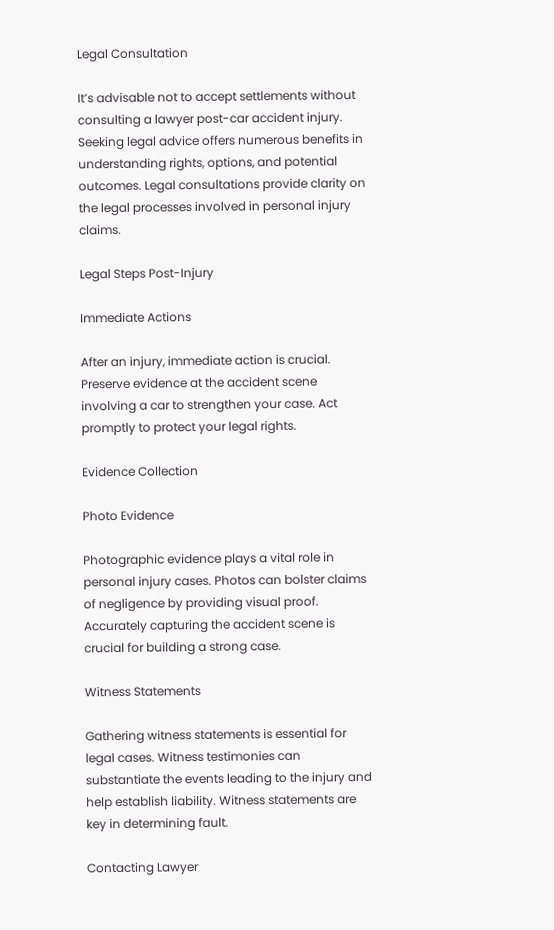Legal Consultation

It’s advisable not to accept settlements without consulting a lawyer post-car accident injury. Seeking legal advice offers numerous benefits in understanding rights, options, and potential outcomes. Legal consultations provide clarity on the legal processes involved in personal injury claims.

Legal Steps Post-Injury

Immediate Actions

After an injury, immediate action is crucial. Preserve evidence at the accident scene involving a car to strengthen your case. Act promptly to protect your legal rights.

Evidence Collection

Photo Evidence

Photographic evidence plays a vital role in personal injury cases. Photos can bolster claims of negligence by providing visual proof. Accurately capturing the accident scene is crucial for building a strong case.

Witness Statements

Gathering witness statements is essential for legal cases. Witness testimonies can substantiate the events leading to the injury and help establish liability. Witness statements are key in determining fault.

Contacting Lawyer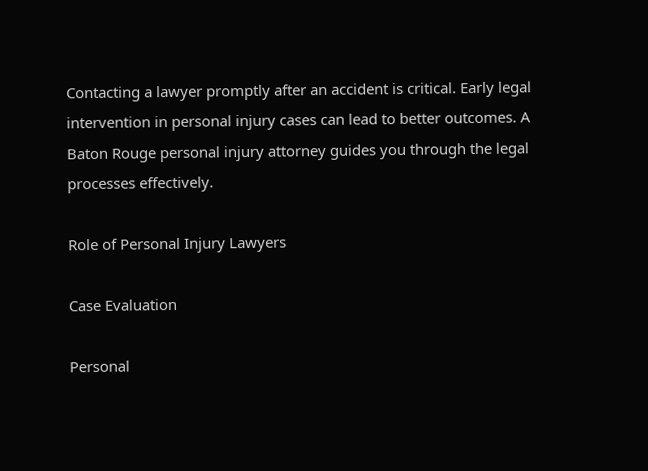Contacting a lawyer promptly after an accident is critical. Early legal intervention in personal injury cases can lead to better outcomes. A Baton Rouge personal injury attorney guides you through the legal processes effectively.

Role of Personal Injury Lawyers

Case Evaluation

Personal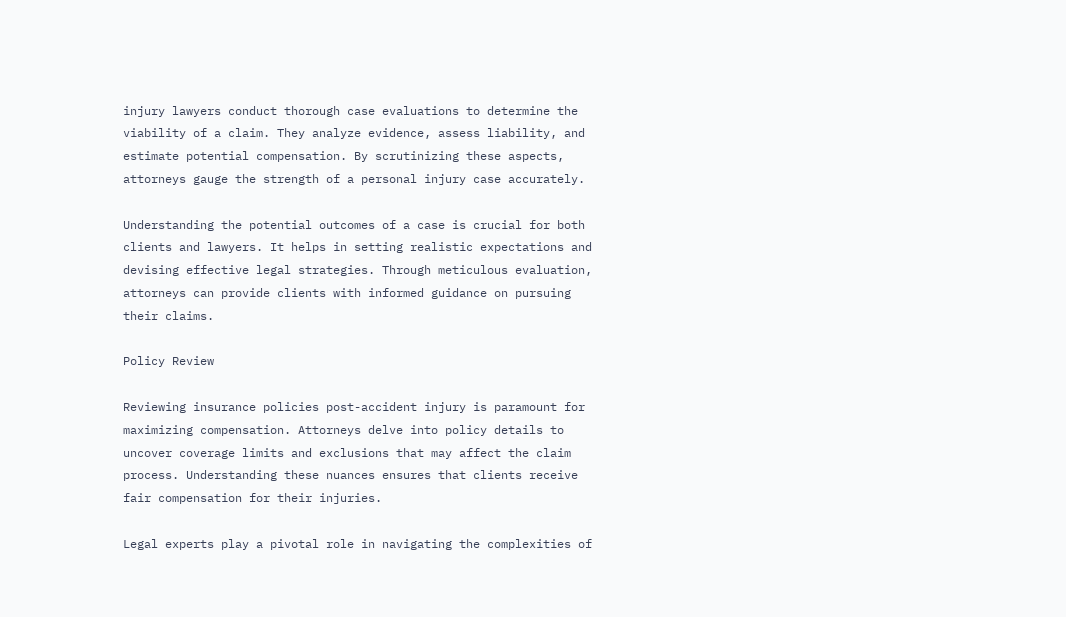injury lawyers conduct thorough case evaluations to determine the viability of a claim. They analyze evidence, assess liability, and estimate potential compensation. By scrutinizing these aspects, attorneys gauge the strength of a personal injury case accurately.

Understanding the potential outcomes of a case is crucial for both clients and lawyers. It helps in setting realistic expectations and devising effective legal strategies. Through meticulous evaluation, attorneys can provide clients with informed guidance on pursuing their claims.

Policy Review

Reviewing insurance policies post-accident injury is paramount for maximizing compensation. Attorneys delve into policy details to uncover coverage limits and exclusions that may affect the claim process. Understanding these nuances ensures that clients receive fair compensation for their injuries.

Legal experts play a pivotal role in navigating the complexities of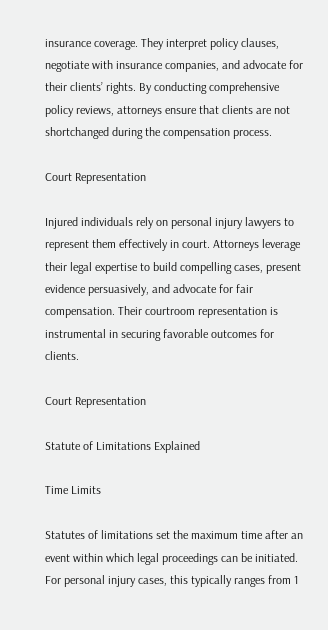insurance coverage. They interpret policy clauses, negotiate with insurance companies, and advocate for their clients’ rights. By conducting comprehensive policy reviews, attorneys ensure that clients are not shortchanged during the compensation process.

Court Representation

Injured individuals rely on personal injury lawyers to represent them effectively in court. Attorneys leverage their legal expertise to build compelling cases, present evidence persuasively, and advocate for fair compensation. Their courtroom representation is instrumental in securing favorable outcomes for clients.

Court Representation

Statute of Limitations Explained

Time Limits

Statutes of limitations set the maximum time after an event within which legal proceedings can be initiated. For personal injury cases, this typically ranges from 1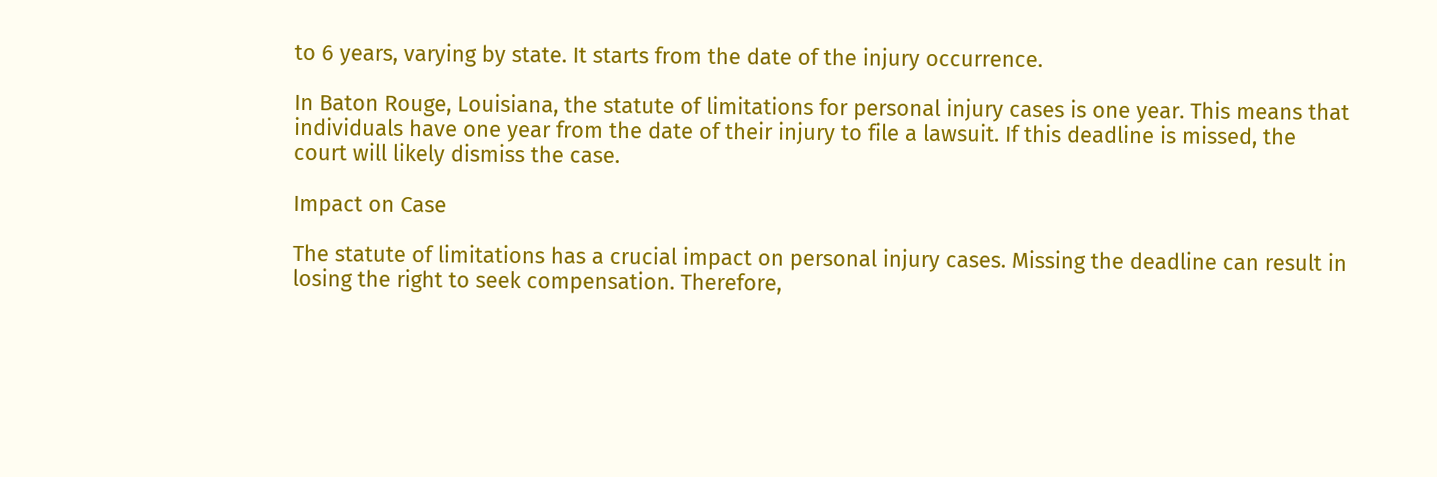to 6 years, varying by state. It starts from the date of the injury occurrence.

In Baton Rouge, Louisiana, the statute of limitations for personal injury cases is one year. This means that individuals have one year from the date of their injury to file a lawsuit. If this deadline is missed, the court will likely dismiss the case.

Impact on Case

The statute of limitations has a crucial impact on personal injury cases. Missing the deadline can result in losing the right to seek compensation. Therefore,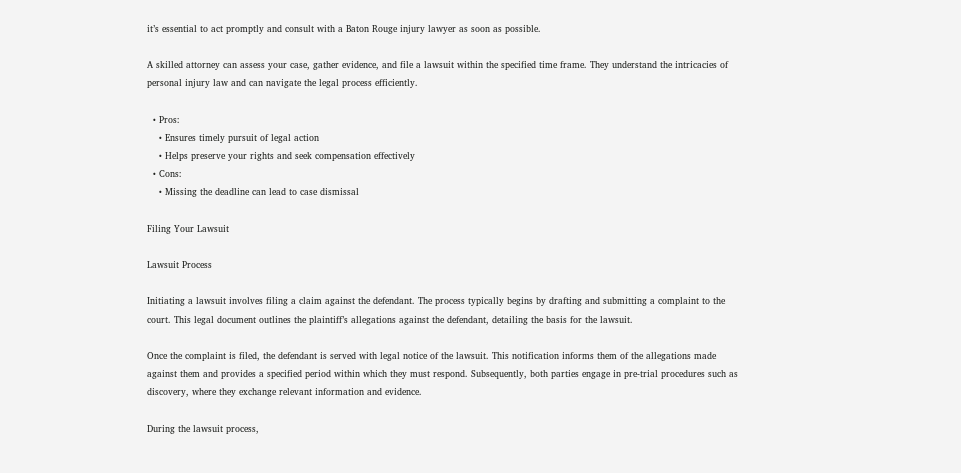it’s essential to act promptly and consult with a Baton Rouge injury lawyer as soon as possible.

A skilled attorney can assess your case, gather evidence, and file a lawsuit within the specified time frame. They understand the intricacies of personal injury law and can navigate the legal process efficiently.

  • Pros:
    • Ensures timely pursuit of legal action
    • Helps preserve your rights and seek compensation effectively
  • Cons:
    • Missing the deadline can lead to case dismissal

Filing Your Lawsuit

Lawsuit Process

Initiating a lawsuit involves filing a claim against the defendant. The process typically begins by drafting and submitting a complaint to the court. This legal document outlines the plaintiff’s allegations against the defendant, detailing the basis for the lawsuit.

Once the complaint is filed, the defendant is served with legal notice of the lawsuit. This notification informs them of the allegations made against them and provides a specified period within which they must respond. Subsequently, both parties engage in pre-trial procedures such as discovery, where they exchange relevant information and evidence.

During the lawsuit process,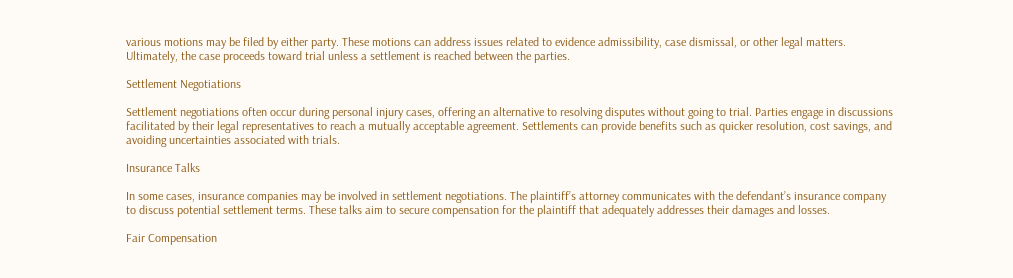various motions may be filed by either party. These motions can address issues related to evidence admissibility, case dismissal, or other legal matters. Ultimately, the case proceeds toward trial unless a settlement is reached between the parties.

Settlement Negotiations

Settlement negotiations often occur during personal injury cases, offering an alternative to resolving disputes without going to trial. Parties engage in discussions facilitated by their legal representatives to reach a mutually acceptable agreement. Settlements can provide benefits such as quicker resolution, cost savings, and avoiding uncertainties associated with trials.

Insurance Talks

In some cases, insurance companies may be involved in settlement negotiations. The plaintiff’s attorney communicates with the defendant’s insurance company to discuss potential settlement terms. These talks aim to secure compensation for the plaintiff that adequately addresses their damages and losses.

Fair Compensation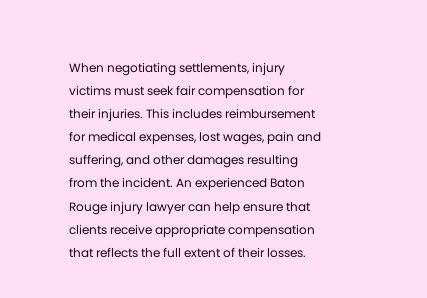When negotiating settlements, injury victims must seek fair compensation for their injuries. This includes reimbursement for medical expenses, lost wages, pain and suffering, and other damages resulting from the incident. An experienced Baton Rouge injury lawyer can help ensure that clients receive appropriate compensation that reflects the full extent of their losses.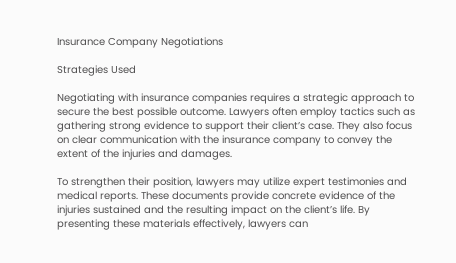Insurance Company Negotiations

Strategies Used

Negotiating with insurance companies requires a strategic approach to secure the best possible outcome. Lawyers often employ tactics such as gathering strong evidence to support their client’s case. They also focus on clear communication with the insurance company to convey the extent of the injuries and damages.

To strengthen their position, lawyers may utilize expert testimonies and medical reports. These documents provide concrete evidence of the injuries sustained and the resulting impact on the client’s life. By presenting these materials effectively, lawyers can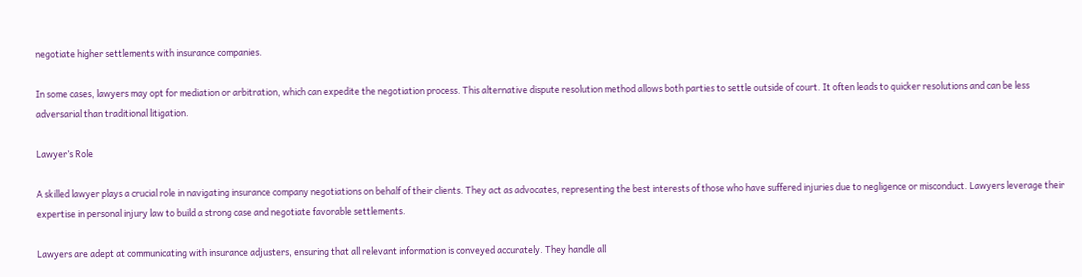negotiate higher settlements with insurance companies.

In some cases, lawyers may opt for mediation or arbitration, which can expedite the negotiation process. This alternative dispute resolution method allows both parties to settle outside of court. It often leads to quicker resolutions and can be less adversarial than traditional litigation.

Lawyer’s Role

A skilled lawyer plays a crucial role in navigating insurance company negotiations on behalf of their clients. They act as advocates, representing the best interests of those who have suffered injuries due to negligence or misconduct. Lawyers leverage their expertise in personal injury law to build a strong case and negotiate favorable settlements.

Lawyers are adept at communicating with insurance adjusters, ensuring that all relevant information is conveyed accurately. They handle all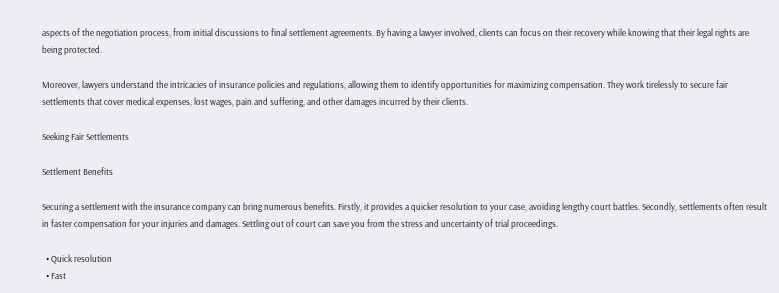aspects of the negotiation process, from initial discussions to final settlement agreements. By having a lawyer involved, clients can focus on their recovery while knowing that their legal rights are being protected.

Moreover, lawyers understand the intricacies of insurance policies and regulations, allowing them to identify opportunities for maximizing compensation. They work tirelessly to secure fair settlements that cover medical expenses, lost wages, pain and suffering, and other damages incurred by their clients.

Seeking Fair Settlements

Settlement Benefits

Securing a settlement with the insurance company can bring numerous benefits. Firstly, it provides a quicker resolution to your case, avoiding lengthy court battles. Secondly, settlements often result in faster compensation for your injuries and damages. Settling out of court can save you from the stress and uncertainty of trial proceedings.

  • Quick resolution
  • Fast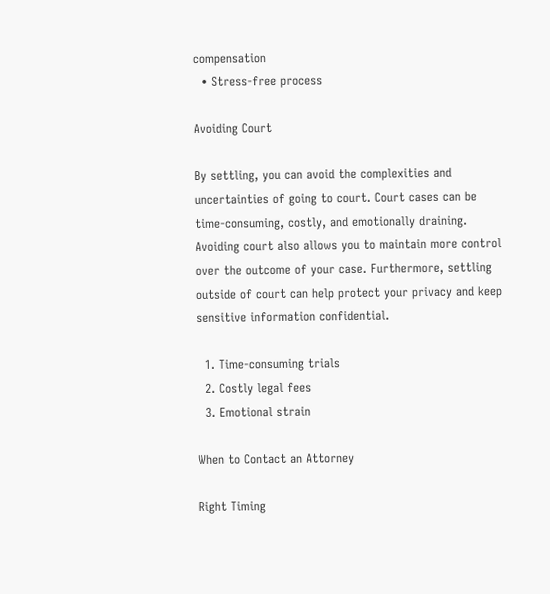compensation
  • Stress-free process

Avoiding Court

By settling, you can avoid the complexities and uncertainties of going to court. Court cases can be time-consuming, costly, and emotionally draining. Avoiding court also allows you to maintain more control over the outcome of your case. Furthermore, settling outside of court can help protect your privacy and keep sensitive information confidential.

  1. Time-consuming trials
  2. Costly legal fees
  3. Emotional strain

When to Contact an Attorney

Right Timing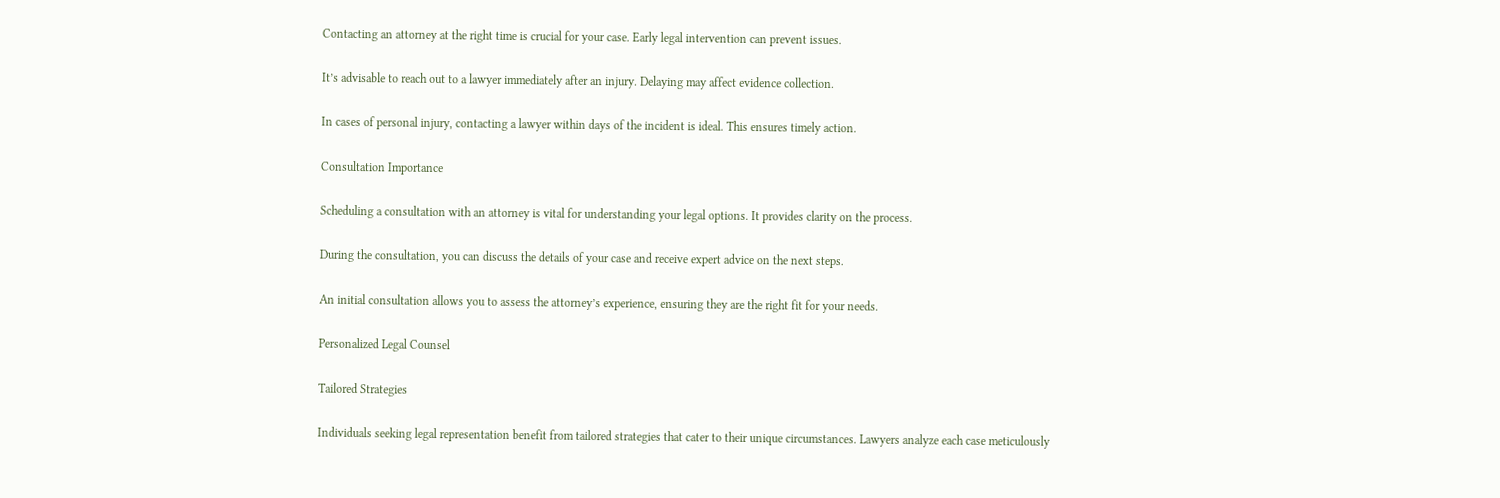Contacting an attorney at the right time is crucial for your case. Early legal intervention can prevent issues.

It’s advisable to reach out to a lawyer immediately after an injury. Delaying may affect evidence collection.

In cases of personal injury, contacting a lawyer within days of the incident is ideal. This ensures timely action.

Consultation Importance

Scheduling a consultation with an attorney is vital for understanding your legal options. It provides clarity on the process.

During the consultation, you can discuss the details of your case and receive expert advice on the next steps.

An initial consultation allows you to assess the attorney’s experience, ensuring they are the right fit for your needs.

Personalized Legal Counsel

Tailored Strategies

Individuals seeking legal representation benefit from tailored strategies that cater to their unique circumstances. Lawyers analyze each case meticulously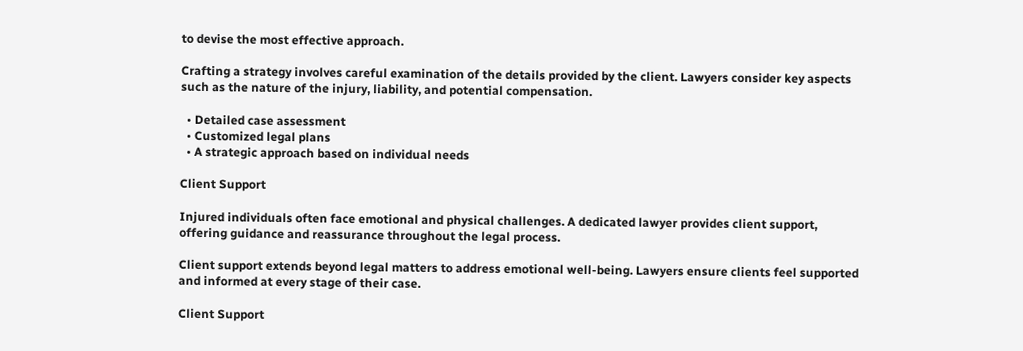to devise the most effective approach.

Crafting a strategy involves careful examination of the details provided by the client. Lawyers consider key aspects such as the nature of the injury, liability, and potential compensation.

  • Detailed case assessment
  • Customized legal plans
  • A strategic approach based on individual needs

Client Support

Injured individuals often face emotional and physical challenges. A dedicated lawyer provides client support, offering guidance and reassurance throughout the legal process.

Client support extends beyond legal matters to address emotional well-being. Lawyers ensure clients feel supported and informed at every stage of their case.

Client Support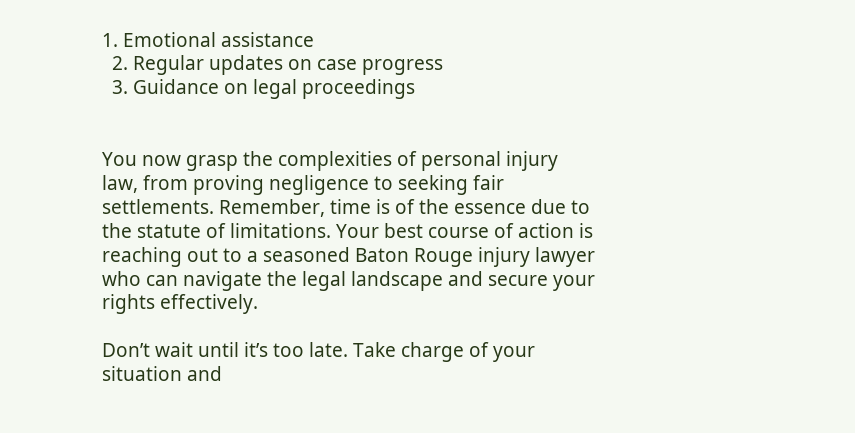1. Emotional assistance
  2. Regular updates on case progress
  3. Guidance on legal proceedings


You now grasp the complexities of personal injury law, from proving negligence to seeking fair settlements. Remember, time is of the essence due to the statute of limitations. Your best course of action is reaching out to a seasoned Baton Rouge injury lawyer who can navigate the legal landscape and secure your rights effectively.

Don’t wait until it’s too late. Take charge of your situation and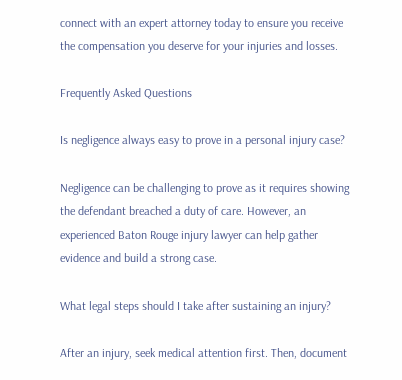connect with an expert attorney today to ensure you receive the compensation you deserve for your injuries and losses.

Frequently Asked Questions

Is negligence always easy to prove in a personal injury case?

Negligence can be challenging to prove as it requires showing the defendant breached a duty of care. However, an experienced Baton Rouge injury lawyer can help gather evidence and build a strong case.

What legal steps should I take after sustaining an injury?

After an injury, seek medical attention first. Then, document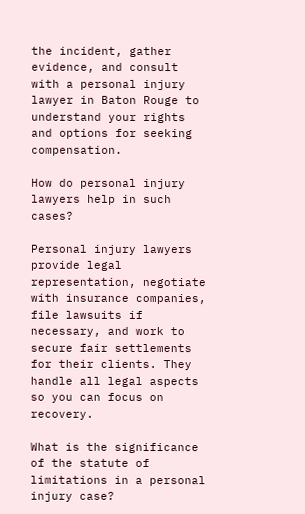the incident, gather evidence, and consult with a personal injury lawyer in Baton Rouge to understand your rights and options for seeking compensation.

How do personal injury lawyers help in such cases?

Personal injury lawyers provide legal representation, negotiate with insurance companies, file lawsuits if necessary, and work to secure fair settlements for their clients. They handle all legal aspects so you can focus on recovery.

What is the significance of the statute of limitations in a personal injury case?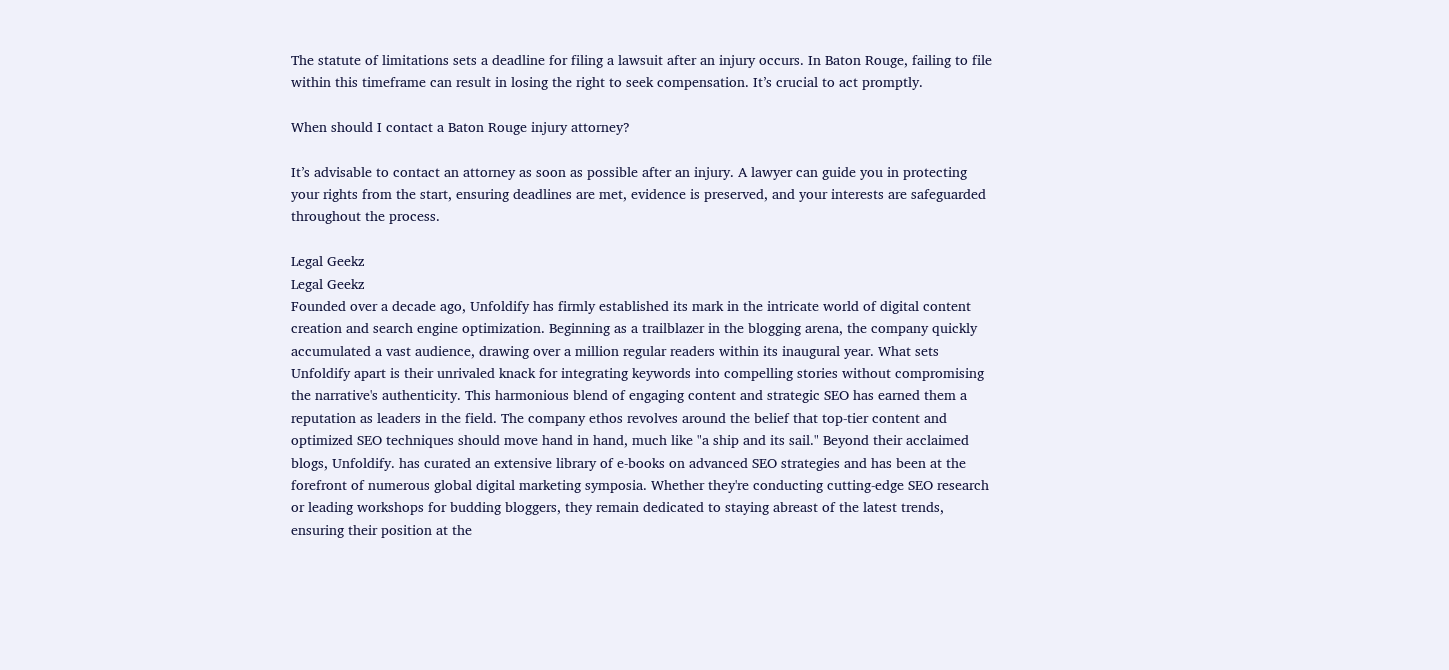The statute of limitations sets a deadline for filing a lawsuit after an injury occurs. In Baton Rouge, failing to file within this timeframe can result in losing the right to seek compensation. It’s crucial to act promptly.

When should I contact a Baton Rouge injury attorney?

It’s advisable to contact an attorney as soon as possible after an injury. A lawyer can guide you in protecting your rights from the start, ensuring deadlines are met, evidence is preserved, and your interests are safeguarded throughout the process.

Legal Geekz
Legal Geekz
Founded over a decade ago, Unfoldify has firmly established its mark in the intricate world of digital content creation and search engine optimization. Beginning as a trailblazer in the blogging arena, the company quickly accumulated a vast audience, drawing over a million regular readers within its inaugural year. What sets Unfoldify apart is their unrivaled knack for integrating keywords into compelling stories without compromising the narrative's authenticity. This harmonious blend of engaging content and strategic SEO has earned them a reputation as leaders in the field. The company ethos revolves around the belief that top-tier content and optimized SEO techniques should move hand in hand, much like "a ship and its sail." Beyond their acclaimed blogs, Unfoldify. has curated an extensive library of e-books on advanced SEO strategies and has been at the forefront of numerous global digital marketing symposia. Whether they're conducting cutting-edge SEO research or leading workshops for budding bloggers, they remain dedicated to staying abreast of the latest trends, ensuring their position at the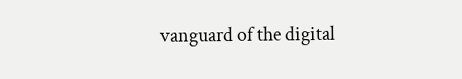vanguard of the digital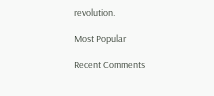revolution.

Most Popular

Recent Comments